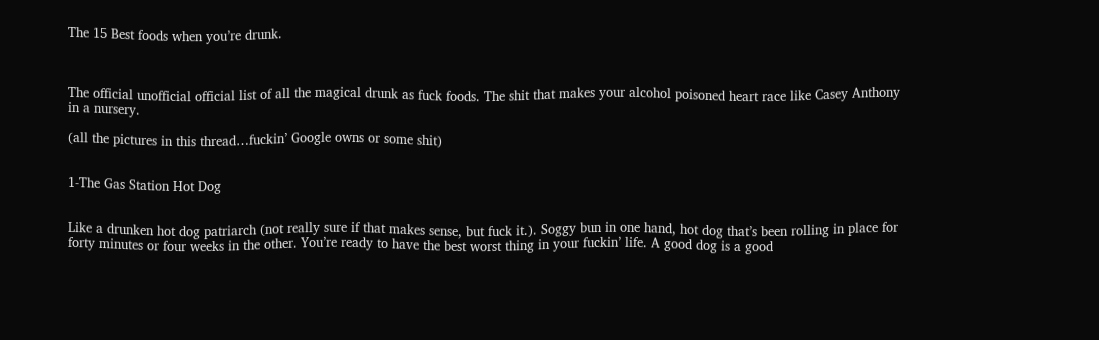The 15 Best foods when you’re drunk.



The official unofficial official list of all the magical drunk as fuck foods. The shit that makes your alcohol poisoned heart race like Casey Anthony in a nursery.

(all the pictures in this thread…fuckin’ Google owns or some shit)


1-The Gas Station Hot Dog


Like a drunken hot dog patriarch (not really sure if that makes sense, but fuck it.). Soggy bun in one hand, hot dog that’s been rolling in place for forty minutes or four weeks in the other. You’re ready to have the best worst thing in your fuckin’ life. A good dog is a good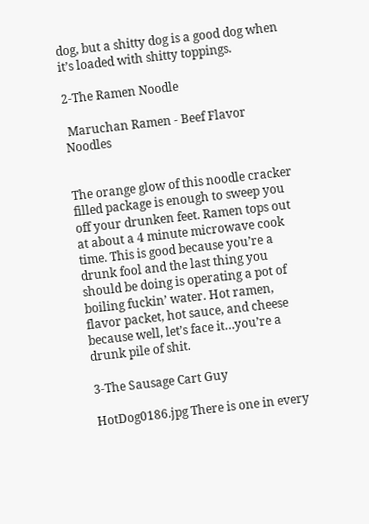dog, but a shitty dog is a good dog when it’s loaded with shitty toppings.

2-The Ramen Noodle

 Maruchan Ramen - Beef Flavor Noodles


The orange glow of this noodle cracker filled package is enough to sweep you off your drunken feet. Ramen tops out at about a 4 minute microwave cook time. This is good because you’re a drunk fool and the last thing you should be doing is operating a pot of boiling fuckin’ water. Hot ramen, flavor packet, hot sauce, and cheese because well, let’s face it…you’re a drunk pile of shit.

3-The Sausage Cart Guy

HotDog0186.jpg There is one in every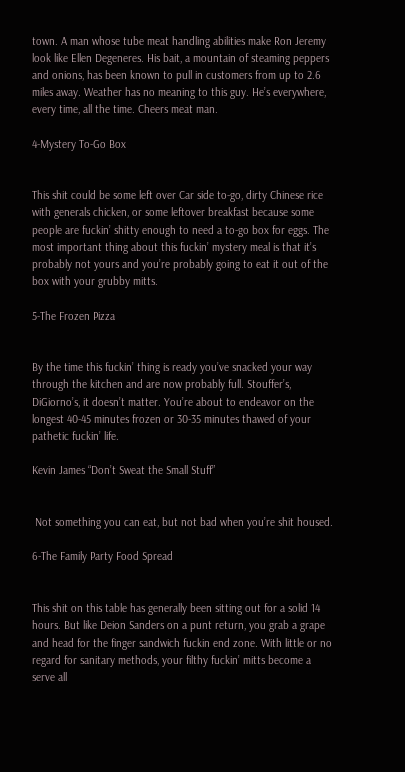town. A man whose tube meat handling abilities make Ron Jeremy look like Ellen Degeneres. His bait, a mountain of steaming peppers and onions, has been known to pull in customers from up to 2.6 miles away. Weather has no meaning to this guy. He’s everywhere, every time, all the time. Cheers meat man.

4-Mystery To-Go Box


This shit could be some left over Car side to-go, dirty Chinese rice with generals chicken, or some leftover breakfast because some people are fuckin’ shitty enough to need a to-go box for eggs. The most important thing about this fuckin’ mystery meal is that it’s probably not yours and you’re probably going to eat it out of the box with your grubby mitts.

5-The Frozen Pizza


By the time this fuckin’ thing is ready you’ve snacked your way through the kitchen and are now probably full. Stouffer’s, DiGiorno’s, it doesn’t matter. You’re about to endeavor on the longest 40-45 minutes frozen or 30-35 minutes thawed of your pathetic fuckin’ life.

Kevin James “Don’t Sweat the Small Stuff”


 Not something you can eat, but not bad when you’re shit housed.

6-The Family Party Food Spread


This shit on this table has generally been sitting out for a solid 14 hours. But like Deion Sanders on a punt return, you grab a grape and head for the finger sandwich fuckin end zone. With little or no regard for sanitary methods, your filthy fuckin’ mitts become a serve all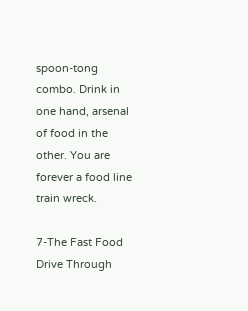spoon-tong combo. Drink in one hand, arsenal of food in the other. You are forever a food line train wreck.

7-The Fast Food Drive Through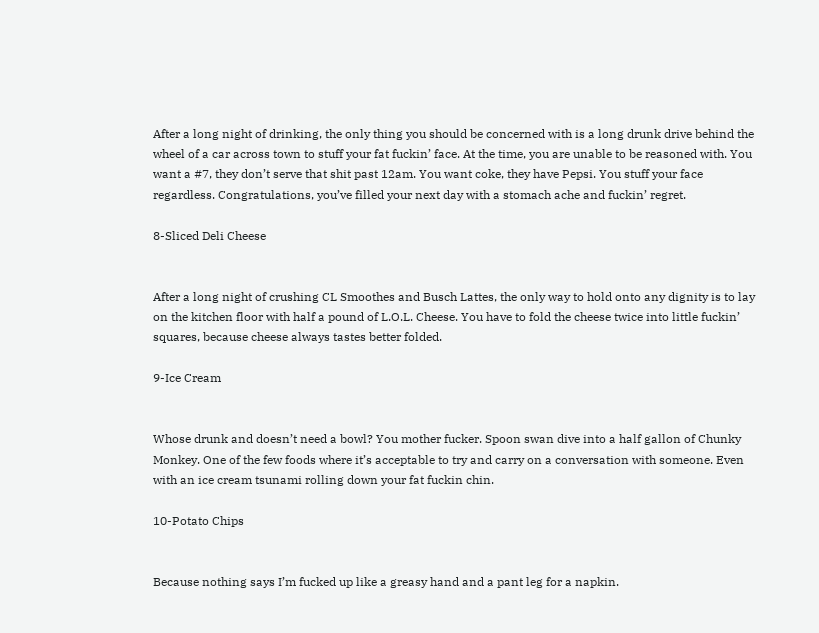After a long night of drinking, the only thing you should be concerned with is a long drunk drive behind the wheel of a car across town to stuff your fat fuckin’ face. At the time, you are unable to be reasoned with. You want a #7, they don’t serve that shit past 12am. You want coke, they have Pepsi. You stuff your face regardless. Congratulations, you’ve filled your next day with a stomach ache and fuckin’ regret.

8-Sliced Deli Cheese


After a long night of crushing CL Smoothes and Busch Lattes, the only way to hold onto any dignity is to lay on the kitchen floor with half a pound of L.O.L. Cheese. You have to fold the cheese twice into little fuckin’ squares, because cheese always tastes better folded.

9-Ice Cream


Whose drunk and doesn’t need a bowl? You mother fucker. Spoon swan dive into a half gallon of Chunky Monkey. One of the few foods where it’s acceptable to try and carry on a conversation with someone. Even with an ice cream tsunami rolling down your fat fuckin chin.

10-Potato Chips


Because nothing says I’m fucked up like a greasy hand and a pant leg for a napkin.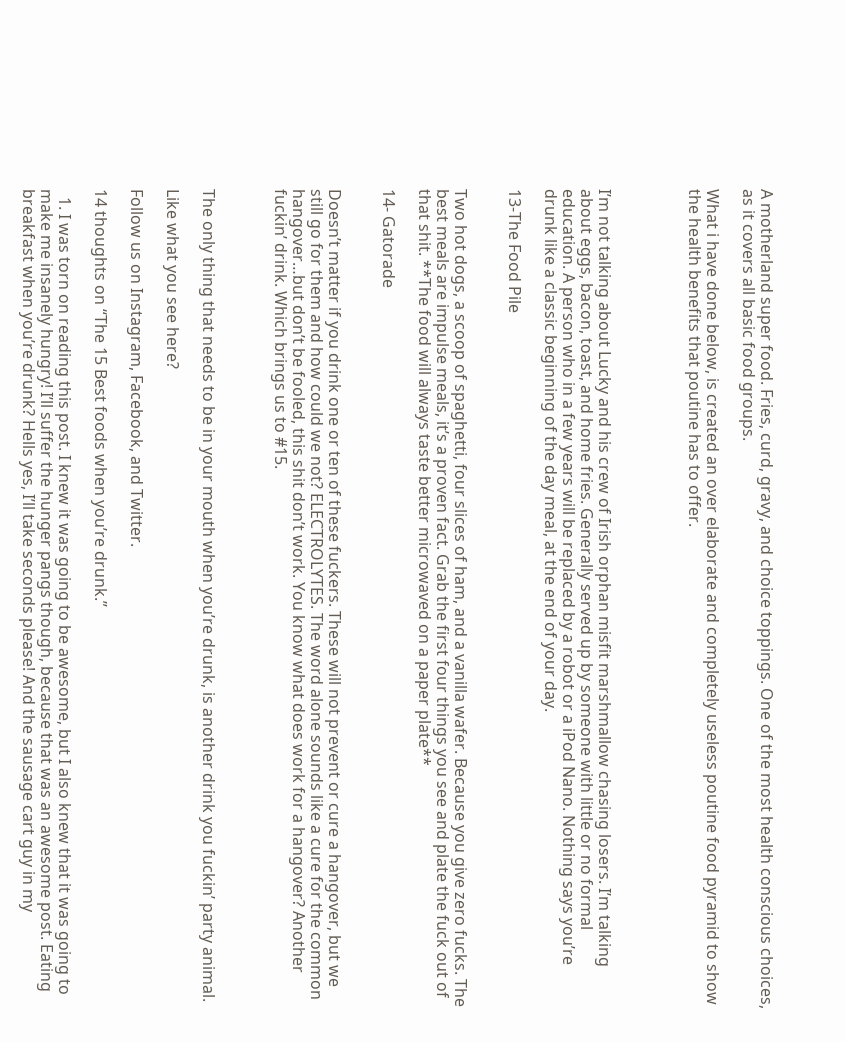A motherland super food. Fries, curd, gravy, and choice toppings. One of the most health conscious choices, as it covers all basic food groups.

What i have done below, is created an over elaborate and completely useless poutine food pyramid to show the health benefits that poutine has to offer.




I’m not talking about Lucky and his crew of Irish orphan misfit marshmallow chasing losers. I’m talking about eggs, bacon, toast, and home fries. Generally served up by someone with little or no formal education. A person who in a few years will be replaced by a robot or a iPod Nano. Nothing says you’re drunk like a classic beginning of the day meal, at the end of your day.

13-The Food Pile


Two hot dogs, a scoop of spaghetti, four slices of ham, and a vanilla wafer. Because you give zero fucks. The best meals are impulse meals, it’s a proven fact. Grab the first four things you see and plate the fuck out of that shit. **The food will always taste better microwaved on a paper plate**

14- Gatorade


Doesn’t matter if you drink one or ten of these fuckers. These will not prevent or cure a hangover, but we still go for them and how could we not? ELECTROLYTES. The word alone sounds like a cure for the common hangover…but don’t be fooled, this shit don’t work. You know what does work for a hangover? Another fuckin’ drink. Which brings us to #15.



The only thing that needs to be in your mouth when you’re drunk, is another drink you fuckin’ party animal.

Like what you see here?

Follow us on Instagram, Facebook, and Twitter.

14 thoughts on “The 15 Best foods when you’re drunk.”

  1. I was torn on reading this post. I knew it was going to be awesome, but I also knew that it was going to make me insanely hungry! I’ll suffer the hunger pangs though, because that was an awesome post. Eating breakfast when you’re drunk? Hells yes, I’ll take seconds please! And the sausage cart guy in my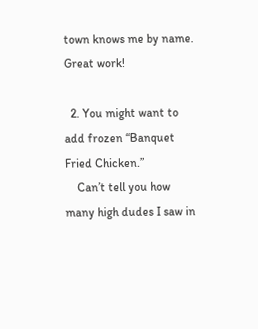town knows me by name. Great work!

  2. You might want to add frozen “Banquet Fried Chicken.”
    Can’t tell you how many high dudes I saw in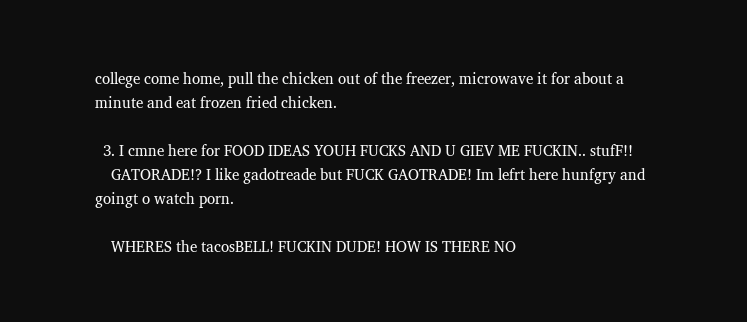college come home, pull the chicken out of the freezer, microwave it for about a minute and eat frozen fried chicken.

  3. I cmne here for FOOD IDEAS YOUH FUCKS AND U GIEV ME FUCKIN.. stufF!!
    GATORADE!? I like gadotreade but FUCK GAOTRADE! Im lefrt here hunfgry and goingt o watch porn.

    WHERES the tacosBELL! FUCKIN DUDE! HOW IS THERE NO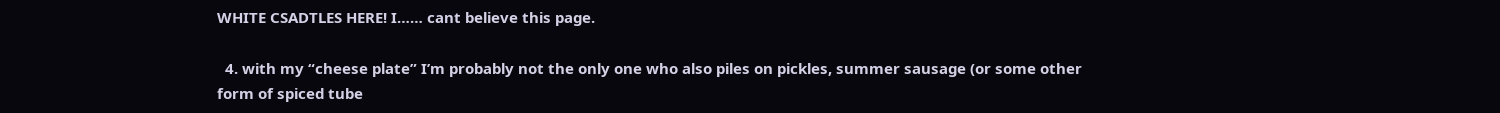WHITE CSADTLES HERE! I…… cant believe this page.

  4. with my “cheese plate” I’m probably not the only one who also piles on pickles, summer sausage (or some other form of spiced tube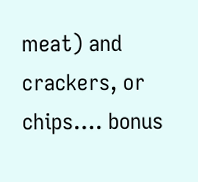meat) and crackers, or chips…. bonus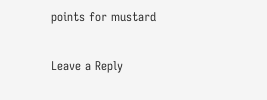points for mustard

Leave a Reply